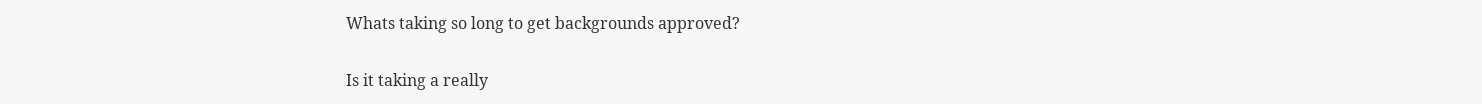Whats taking so long to get backgrounds approved?

Is it taking a really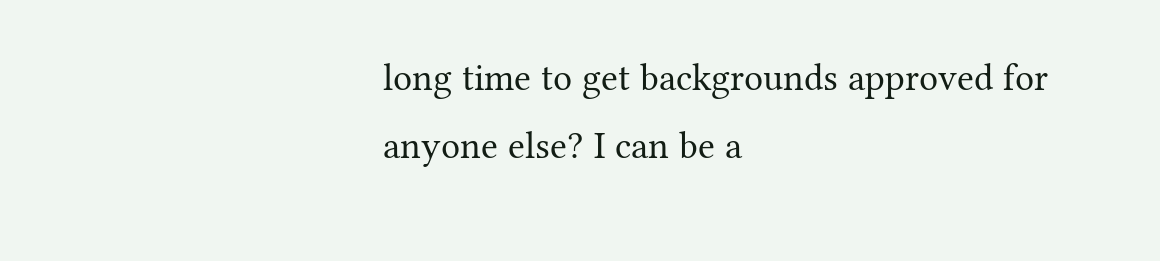long time to get backgrounds approved for anyone else? I can be a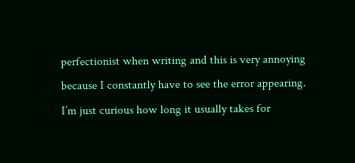perfectionist when writing and this is very annoying because I constantly have to see the error appearing. I’m just curious how long it usually takes for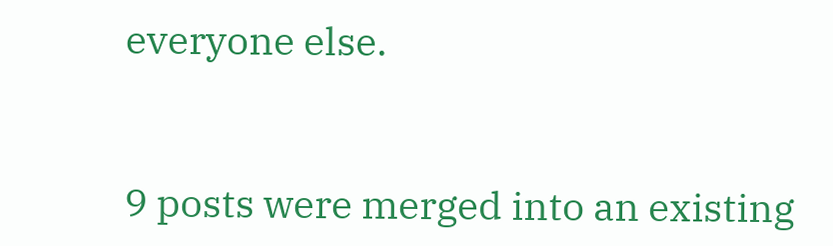everyone else.


9 posts were merged into an existing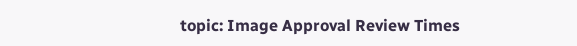topic: Image Approval Review Times